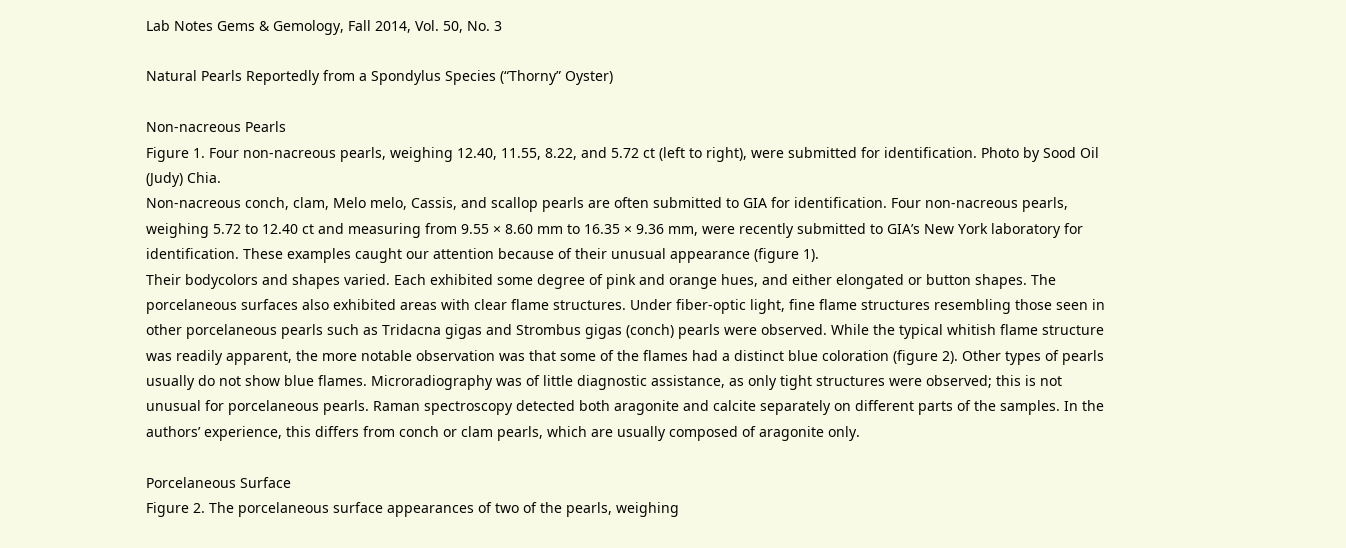Lab Notes Gems & Gemology, Fall 2014, Vol. 50, No. 3

Natural Pearls Reportedly from a Spondylus Species (“Thorny” Oyster)

Non-nacreous Pearls
Figure 1. Four non-nacreous pearls, weighing 12.40, 11.55, 8.22, and 5.72 ct (left to right), were submitted for identification. Photo by Sood Oil (Judy) Chia.
Non-nacreous conch, clam, Melo melo, Cassis, and scallop pearls are often submitted to GIA for identification. Four non-nacreous pearls, weighing 5.72 to 12.40 ct and measuring from 9.55 × 8.60 mm to 16.35 × 9.36 mm, were recently submitted to GIA’s New York laboratory for identification. These examples caught our attention because of their unusual appearance (figure 1).
Their bodycolors and shapes varied. Each exhibited some degree of pink and orange hues, and either elongated or button shapes. The porcelaneous surfaces also exhibited areas with clear flame structures. Under fiber-optic light, fine flame structures resembling those seen in other porcelaneous pearls such as Tridacna gigas and Strombus gigas (conch) pearls were observed. While the typical whitish flame structure was readily apparent, the more notable observation was that some of the flames had a distinct blue coloration (figure 2). Other types of pearls usually do not show blue flames. Microradiography was of little diagnostic assistance, as only tight structures were observed; this is not unusual for porcelaneous pearls. Raman spectroscopy detected both aragonite and calcite separately on different parts of the samples. In the authors’ experience, this differs from conch or clam pearls, which are usually composed of aragonite only.

Porcelaneous Surface
Figure 2. The porcelaneous surface appearances of two of the pearls, weighing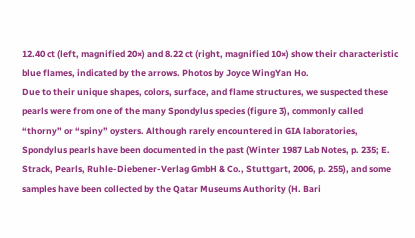12.40 ct (left, magnified 20×) and 8.22 ct (right, magnified 10×) show their characteristic blue flames, indicated by the arrows. Photos by Joyce WingYan Ho.
Due to their unique shapes, colors, surface, and flame structures, we suspected these pearls were from one of the many Spondylus species (figure 3), commonly called “thorny” or “spiny” oysters. Although rarely encountered in GIA laboratories, Spondylus pearls have been documented in the past (Winter 1987 Lab Notes, p. 235; E. Strack, Pearls, Ruhle-Diebener-Verlag GmbH & Co., Stuttgart, 2006, p. 255), and some samples have been collected by the Qatar Museums Authority (H. Bari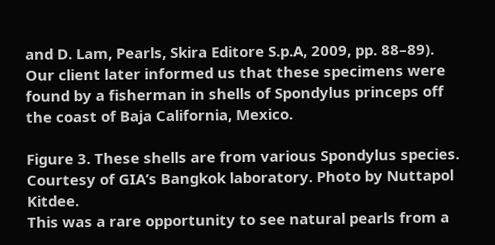and D. Lam, Pearls, Skira Editore S.p.A, 2009, pp. 88–89). Our client later informed us that these specimens were found by a fisherman in shells of Spondylus princeps off the coast of Baja California, Mexico.

Figure 3. These shells are from various Spondylus species. Courtesy of GIA’s Bangkok laboratory. Photo by Nuttapol Kitdee.
This was a rare opportunity to see natural pearls from a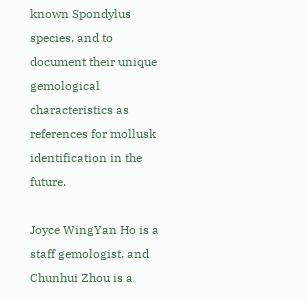known Spondylus species, and to document their unique gemological characteristics as references for mollusk identification in the future.

Joyce WingYan Ho is a staff gemologist, and Chunhui Zhou is a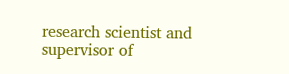research scientist and supervisor of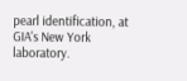pearl identification, at GIA's New York laboratory.